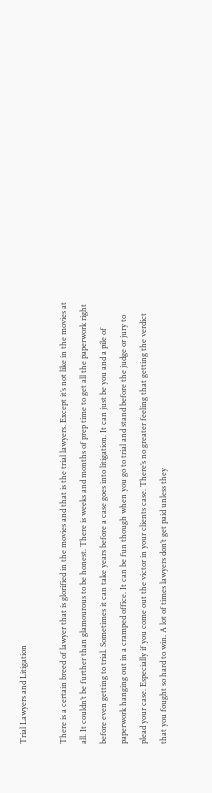Trial Lawyers and Litigation

There is a certain breed of lawyer that is glorified in the movies and that is the trial lawyers. Except it’s not like in the movies at all. It couldn’t be further than glamourous to be honest. There is weeks and months of prep time to get all the paperwork right before even getting to trial. Sometimes it can take years before a case goes into litigation. It can just be you and a pile of paperwork hanging out in a cramped office. It can be fun though when you go to trial and stand before the judge or jury to plead your case. Especially if you come out the victor in your clients case. There’s no greater feeling that getting the verdict that you fought so hard to win. A lot of times lawyers don’t get paid unless they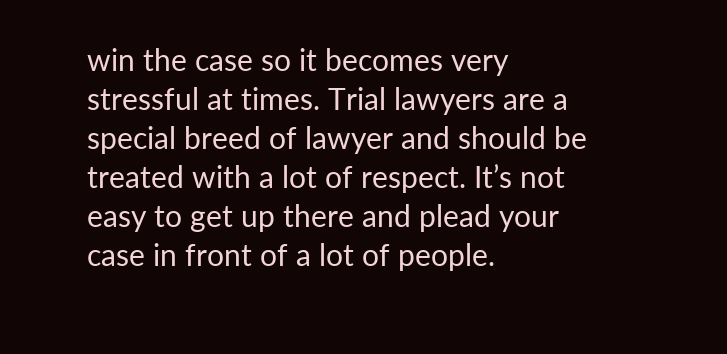win the case so it becomes very stressful at times. Trial lawyers are a special breed of lawyer and should be treated with a lot of respect. It’s not easy to get up there and plead your case in front of a lot of people.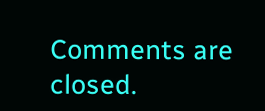Comments are closed.